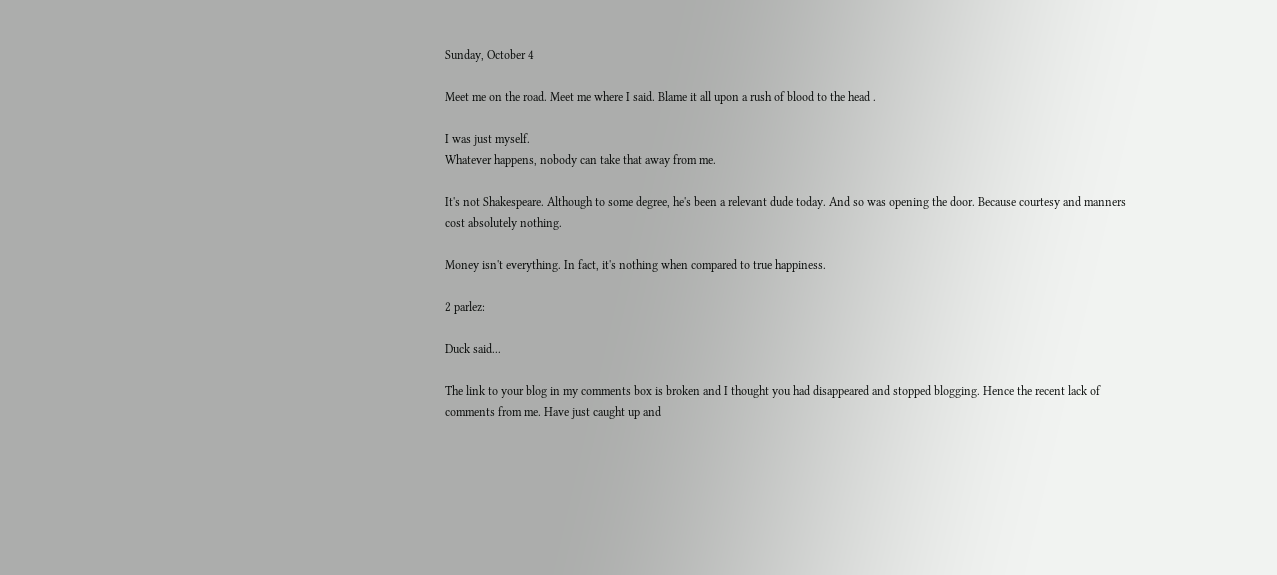Sunday, October 4

Meet me on the road. Meet me where I said. Blame it all upon a rush of blood to the head .

I was just myself.
Whatever happens, nobody can take that away from me.

It's not Shakespeare. Although to some degree, he's been a relevant dude today. And so was opening the door. Because courtesy and manners cost absolutely nothing.

Money isn't everything. In fact, it's nothing when compared to true happiness.

2 parlez:

Duck said...

The link to your blog in my comments box is broken and I thought you had disappeared and stopped blogging. Hence the recent lack of comments from me. Have just caught up and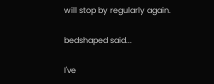will stop by regularly again.

bedshaped said...

I've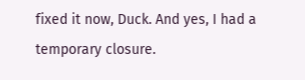fixed it now, Duck. And yes, I had a temporary closure.